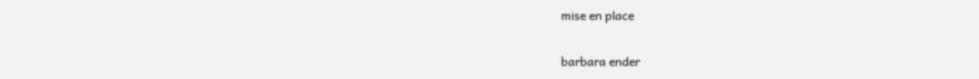mise en place

barbara ender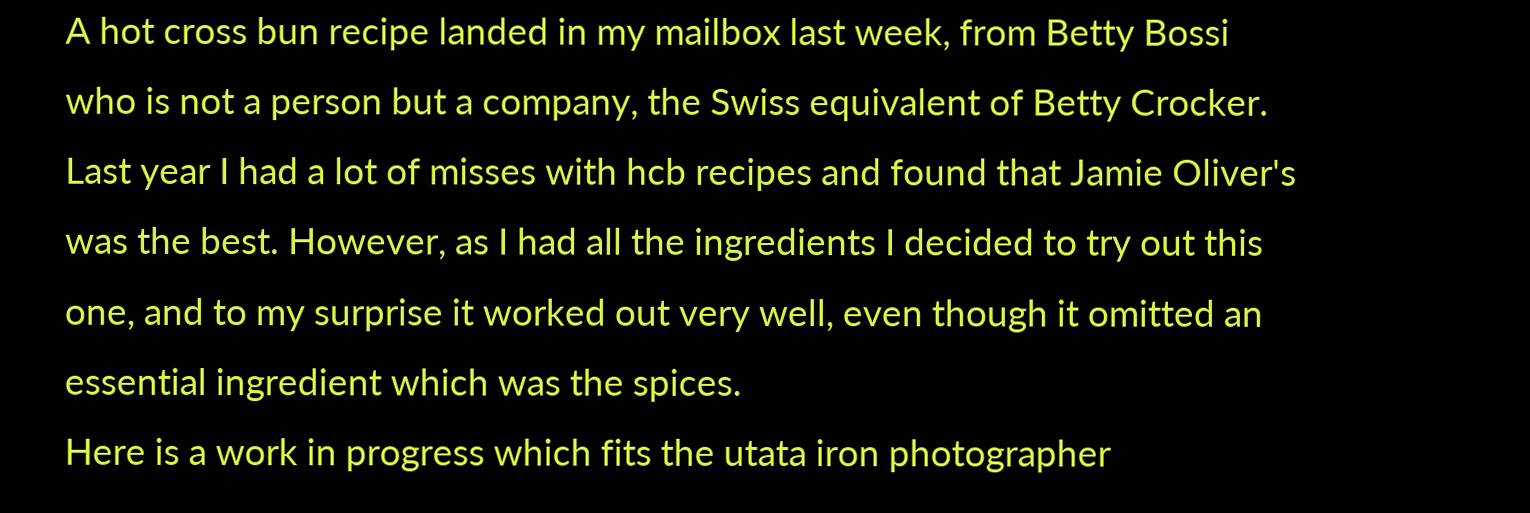A hot cross bun recipe landed in my mailbox last week, from Betty Bossi who is not a person but a company, the Swiss equivalent of Betty Crocker. Last year I had a lot of misses with hcb recipes and found that Jamie Oliver's was the best. However, as I had all the ingredients I decided to try out this one, and to my surprise it worked out very well, even though it omitted an essential ingredient which was the spices.
Here is a work in progress which fits the utata iron photographer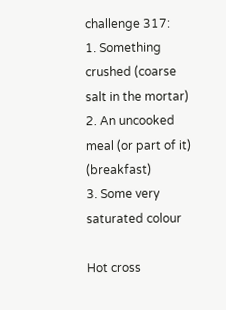challenge 317:
1. Something crushed (coarse salt in the mortar)
2. An uncooked meal (or part of it) (breakfast)
3. Some very saturated colour

Hot cross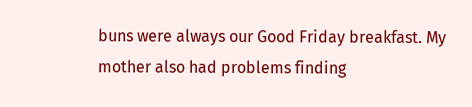buns were always our Good Friday breakfast. My mother also had problems finding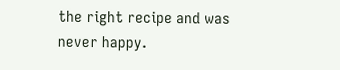the right recipe and was never happy.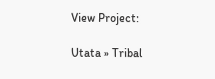View Project:

Utata » Tribal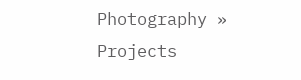Photography » Projects